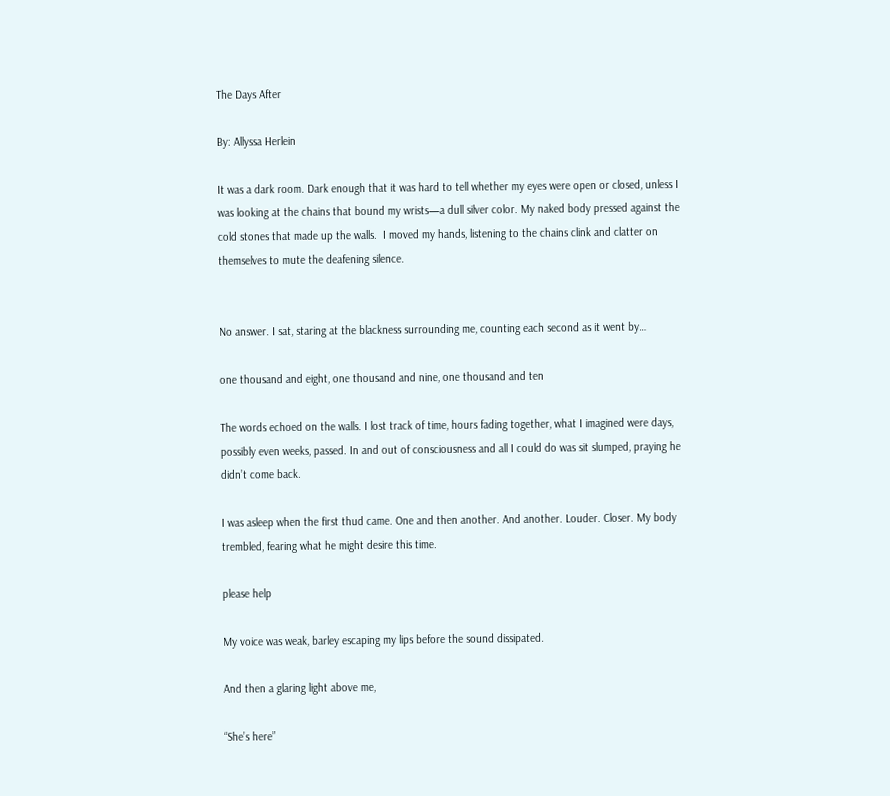The Days After

By: Allyssa Herlein

It was a dark room. Dark enough that it was hard to tell whether my eyes were open or closed, unless I was looking at the chains that bound my wrists—a dull silver color. My naked body pressed against the cold stones that made up the walls.  I moved my hands, listening to the chains clink and clatter on themselves to mute the deafening silence.


No answer. I sat, staring at the blackness surrounding me, counting each second as it went by…

one thousand and eight, one thousand and nine, one thousand and ten

The words echoed on the walls. I lost track of time, hours fading together, what I imagined were days, possibly even weeks, passed. In and out of consciousness and all I could do was sit slumped, praying he didn’t come back.

I was asleep when the first thud came. One and then another. And another. Louder. Closer. My body trembled, fearing what he might desire this time.

please help

My voice was weak, barley escaping my lips before the sound dissipated.

And then a glaring light above me,

“She’s here”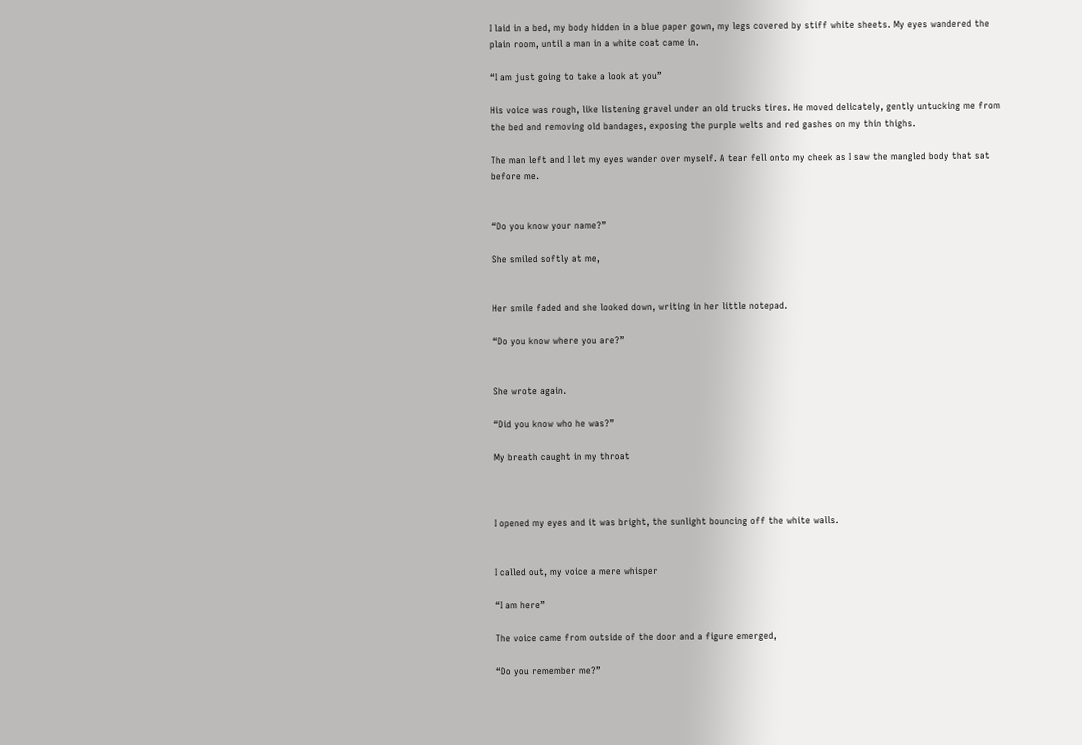I laid in a bed, my body hidden in a blue paper gown, my legs covered by stiff white sheets. My eyes wandered the plain room, until a man in a white coat came in.

“I am just going to take a look at you”

His voice was rough, like listening gravel under an old trucks tires. He moved delicately, gently untucking me from the bed and removing old bandages, exposing the purple welts and red gashes on my thin thighs.

The man left and I let my eyes wander over myself. A tear fell onto my cheek as I saw the mangled body that sat before me.


“Do you know your name?”

She smiled softly at me,


Her smile faded and she looked down, writing in her little notepad.

“Do you know where you are?”


She wrote again.

“Did you know who he was?”

My breath caught in my throat



I opened my eyes and it was bright, the sunlight bouncing off the white walls.


I called out, my voice a mere whisper

“I am here”

The voice came from outside of the door and a figure emerged,

“Do you remember me?”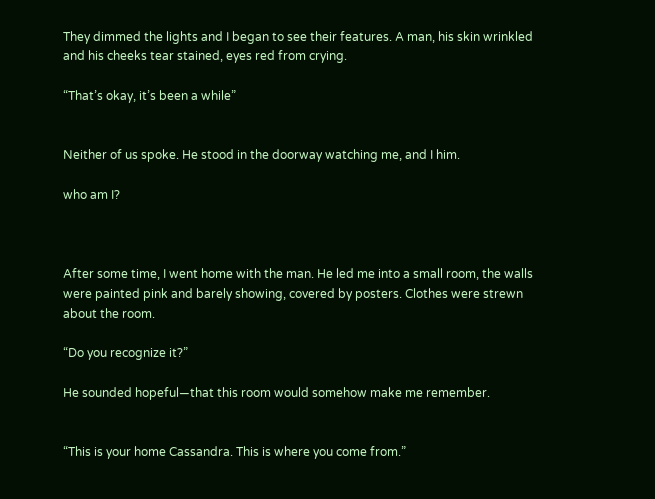They dimmed the lights and I began to see their features. A man, his skin wrinkled and his cheeks tear stained, eyes red from crying.

“That’s okay, it’s been a while”


Neither of us spoke. He stood in the doorway watching me, and I him.

who am I?



After some time, I went home with the man. He led me into a small room, the walls were painted pink and barely showing, covered by posters. Clothes were strewn about the room.

“Do you recognize it?”

He sounded hopeful—that this room would somehow make me remember.


“This is your home Cassandra. This is where you come from.”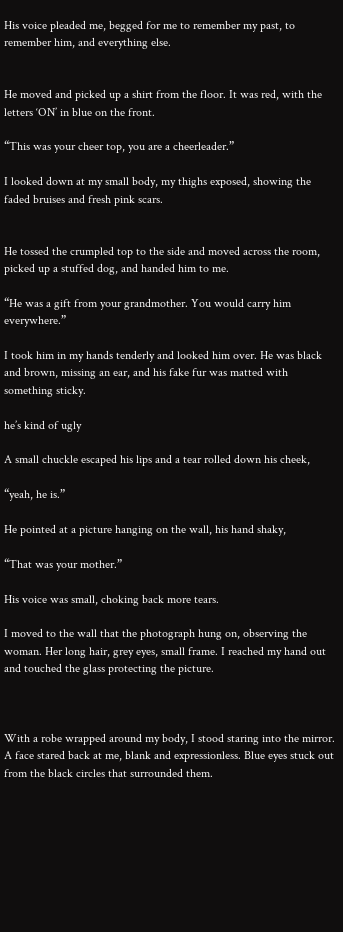His voice pleaded me, begged for me to remember my past, to remember him, and everything else.


He moved and picked up a shirt from the floor. It was red, with the letters ‘ON’ in blue on the front.

“This was your cheer top, you are a cheerleader.”

I looked down at my small body, my thighs exposed, showing the faded bruises and fresh pink scars.


He tossed the crumpled top to the side and moved across the room, picked up a stuffed dog, and handed him to me.

“He was a gift from your grandmother. You would carry him everywhere.”

I took him in my hands tenderly and looked him over. He was black and brown, missing an ear, and his fake fur was matted with something sticky.

he’s kind of ugly

A small chuckle escaped his lips and a tear rolled down his cheek,

“yeah, he is.”

He pointed at a picture hanging on the wall, his hand shaky,

“That was your mother.”

His voice was small, choking back more tears.

I moved to the wall that the photograph hung on, observing the woman. Her long hair, grey eyes, small frame. I reached my hand out and touched the glass protecting the picture.



With a robe wrapped around my body, I stood staring into the mirror. A face stared back at me, blank and expressionless. Blue eyes stuck out from the black circles that surrounded them.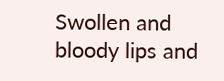Swollen and bloody lips and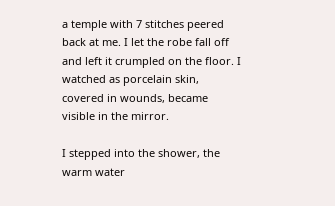a temple with 7 stitches peered back at me. I let the robe fall off and left it crumpled on the floor. I watched as porcelain skin, covered in wounds, became visible in the mirror.

I stepped into the shower, the warm water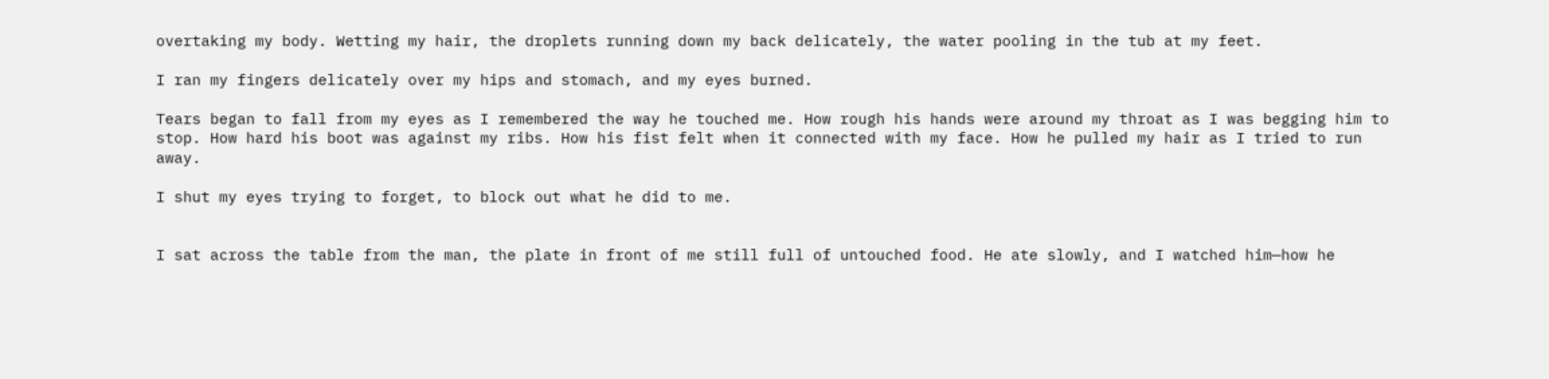overtaking my body. Wetting my hair, the droplets running down my back delicately, the water pooling in the tub at my feet.

I ran my fingers delicately over my hips and stomach, and my eyes burned.

Tears began to fall from my eyes as I remembered the way he touched me. How rough his hands were around my throat as I was begging him to stop. How hard his boot was against my ribs. How his fist felt when it connected with my face. How he pulled my hair as I tried to run away.

I shut my eyes trying to forget, to block out what he did to me.


I sat across the table from the man, the plate in front of me still full of untouched food. He ate slowly, and I watched him—how he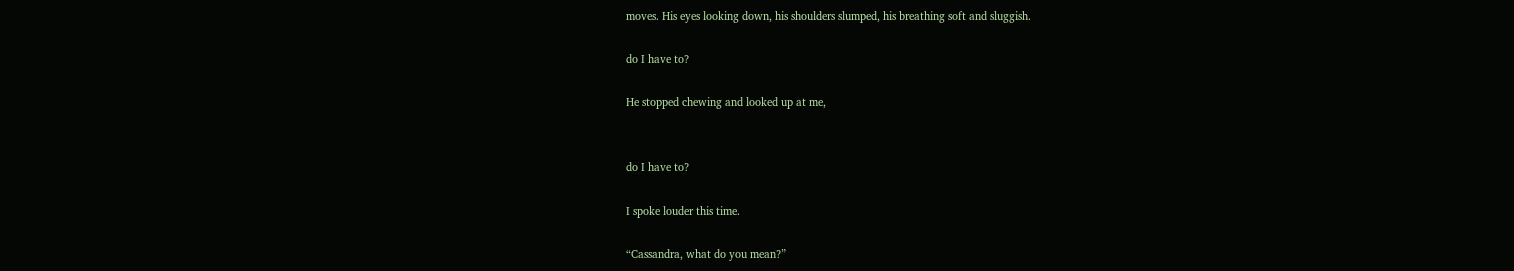moves. His eyes looking down, his shoulders slumped, his breathing soft and sluggish.

do I have to?

He stopped chewing and looked up at me,


do I have to?

I spoke louder this time.

“Cassandra, what do you mean?”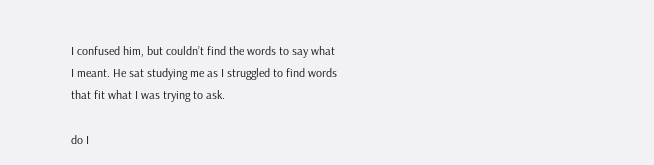I confused him, but couldn’t find the words to say what I meant. He sat studying me as I struggled to find words that fit what I was trying to ask.

do I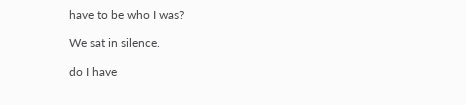have to be who I was?

We sat in silence.

do I have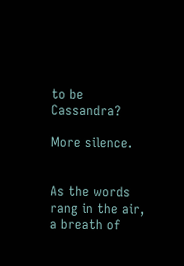to be Cassandra?

More silence.


As the words rang in the air, a breath of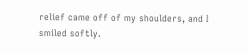relief came off of my shoulders, and I smiled softly.